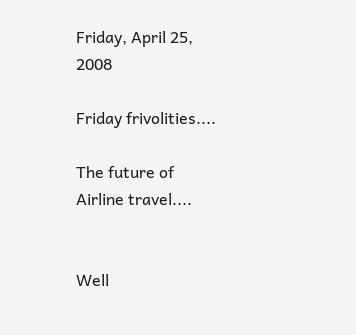Friday, April 25, 2008

Friday frivolities....

The future of Airline travel....


Well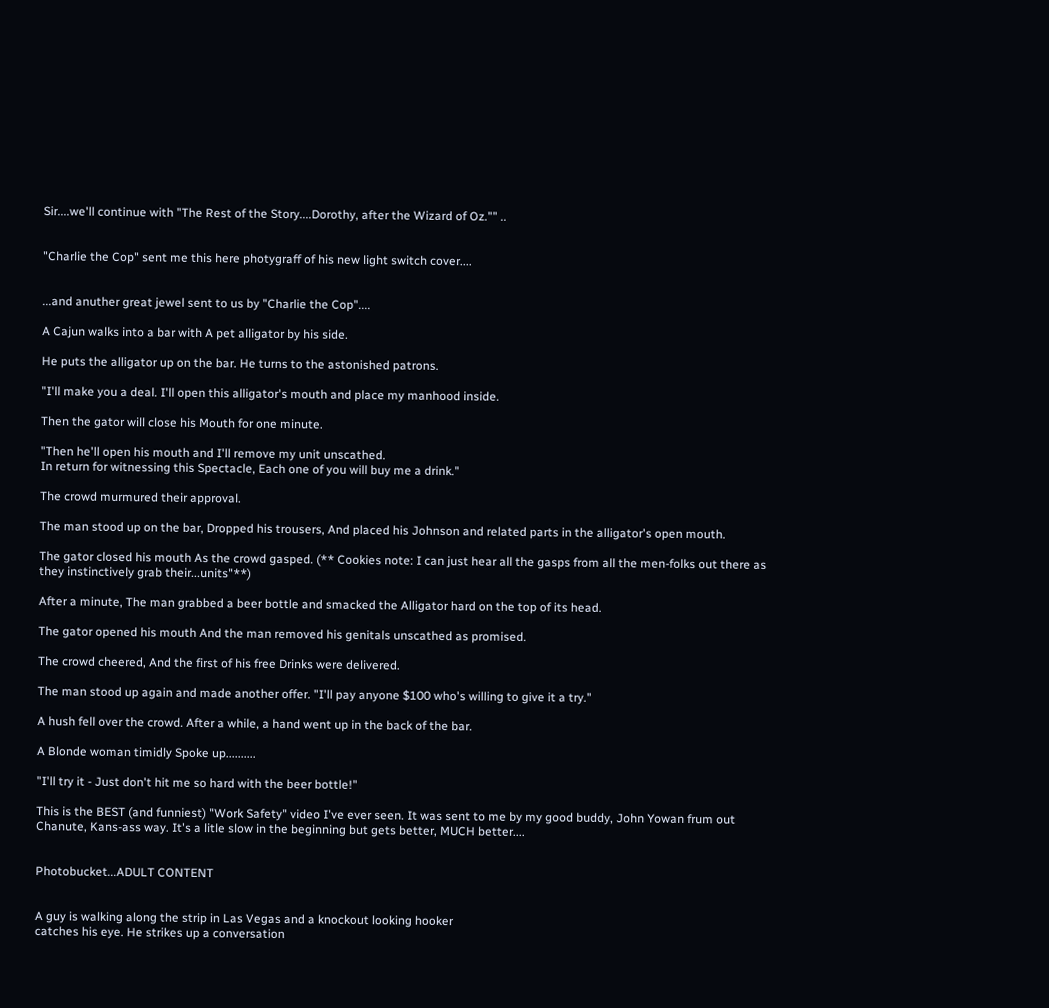Sir....we'll continue with "The Rest of the Story....Dorothy, after the Wizard of Oz."" ..


"Charlie the Cop" sent me this here photygraff of his new light switch cover....


...and anuther great jewel sent to us by "Charlie the Cop"....

A Cajun walks into a bar with A pet alligator by his side.

He puts the alligator up on the bar. He turns to the astonished patrons.

"I'll make you a deal. I'll open this alligator's mouth and place my manhood inside.

Then the gator will close his Mouth for one minute.

"Then he'll open his mouth and I'll remove my unit unscathed.
In return for witnessing this Spectacle, Each one of you will buy me a drink."

The crowd murmured their approval.

The man stood up on the bar, Dropped his trousers, And placed his Johnson and related parts in the alligator's open mouth.

The gator closed his mouth As the crowd gasped. (** Cookies note: I can just hear all the gasps from all the men-folks out there as they instinctively grab their...units"**)

After a minute, The man grabbed a beer bottle and smacked the Alligator hard on the top of its head.

The gator opened his mouth And the man removed his genitals unscathed as promised.

The crowd cheered, And the first of his free Drinks were delivered.

The man stood up again and made another offer. "I'll pay anyone $100 who's willing to give it a try."

A hush fell over the crowd. After a while, a hand went up in the back of the bar.

A Blonde woman timidly Spoke up..........

"I'll try it - Just don't hit me so hard with the beer bottle!"

This is the BEST (and funniest) "Work Safety" video I've ever seen. It was sent to me by my good buddy, John Yowan frum out Chanute, Kans-ass way. It's a litle slow in the beginning but gets better, MUCH better....


Photobucket...ADULT CONTENT


A guy is walking along the strip in Las Vegas and a knockout looking hooker
catches his eye. He strikes up a conversation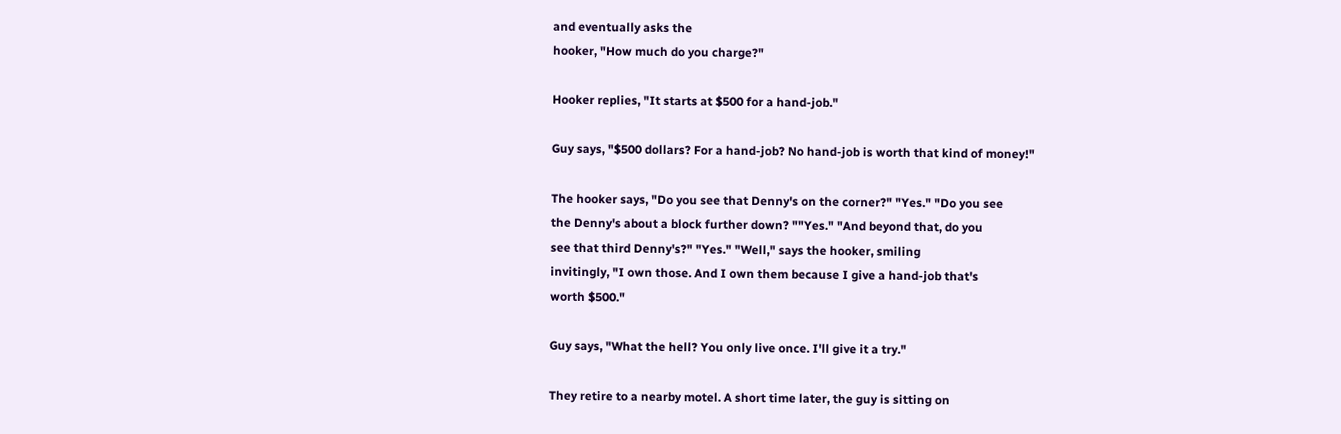and eventually asks the
hooker, "How much do you charge?"

Hooker replies, "It starts at $500 for a hand-job."

Guy says, "$500 dollars? For a hand-job? No hand-job is worth that kind of money!"

The hooker says, "Do you see that Denny's on the corner?" "Yes." "Do you see
the Denny's about a block further down? ""Yes." "And beyond that, do you
see that third Denny's?" "Yes." "Well," says the hooker, smiling
invitingly, "I own those. And I own them because I give a hand-job that's
worth $500."

Guy says, "What the hell? You only live once. I'll give it a try."

They retire to a nearby motel. A short time later, the guy is sitting on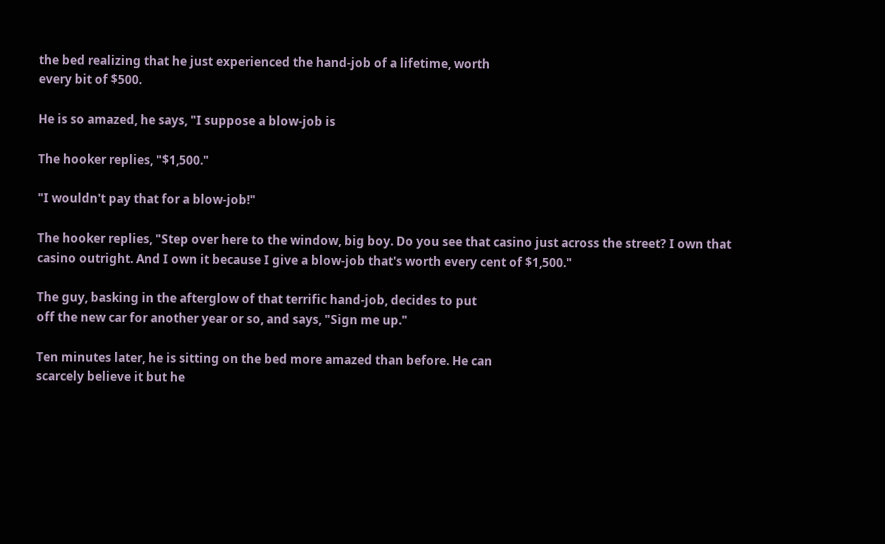the bed realizing that he just experienced the hand-job of a lifetime, worth
every bit of $500.

He is so amazed, he says, "I suppose a blow-job is

The hooker replies, "$1,500."

"I wouldn't pay that for a blow-job!"

The hooker replies, "Step over here to the window, big boy. Do you see that casino just across the street? I own that casino outright. And I own it because I give a blow-job that's worth every cent of $1,500."

The guy, basking in the afterglow of that terrific hand-job, decides to put
off the new car for another year or so, and says, "Sign me up."

Ten minutes later, he is sitting on the bed more amazed than before. He can
scarcely believe it but he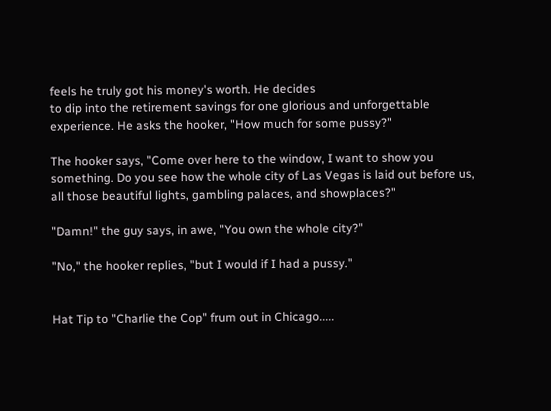feels he truly got his money's worth. He decides
to dip into the retirement savings for one glorious and unforgettable
experience. He asks the hooker, "How much for some pussy?"

The hooker says, "Come over here to the window, I want to show you something. Do you see how the whole city of Las Vegas is laid out before us, all those beautiful lights, gambling palaces, and showplaces?"

"Damn!" the guy says, in awe, "You own the whole city?"

"No," the hooker replies, "but I would if I had a pussy."


Hat Tip to "Charlie the Cop" frum out in Chicago.....